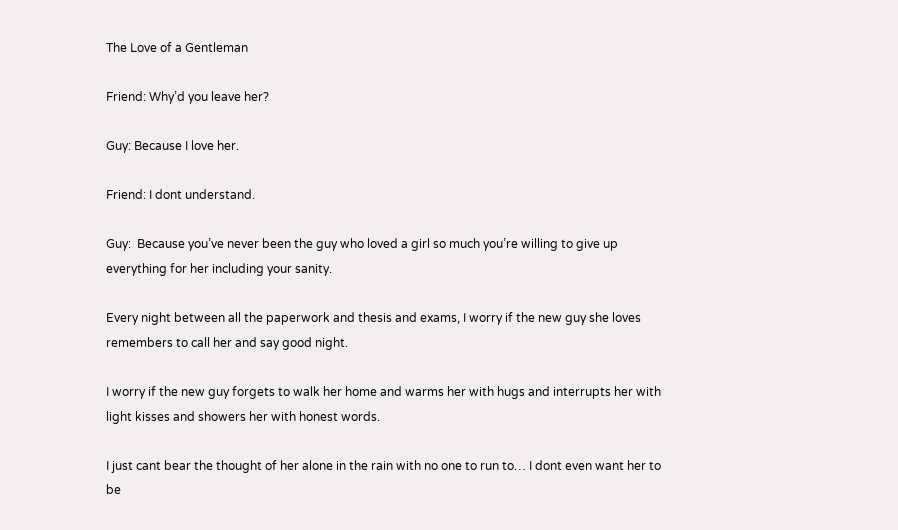The Love of a Gentleman

Friend: Why’d you leave her?

Guy: Because I love her.

Friend: I dont understand.

Guy:  Because you’ve never been the guy who loved a girl so much you’re willing to give up everything for her including your sanity.

Every night between all the paperwork and thesis and exams, I worry if the new guy she loves remembers to call her and say good night.

I worry if the new guy forgets to walk her home and warms her with hugs and interrupts her with light kisses and showers her with honest words.

I just cant bear the thought of her alone in the rain with no one to run to… I dont even want her to be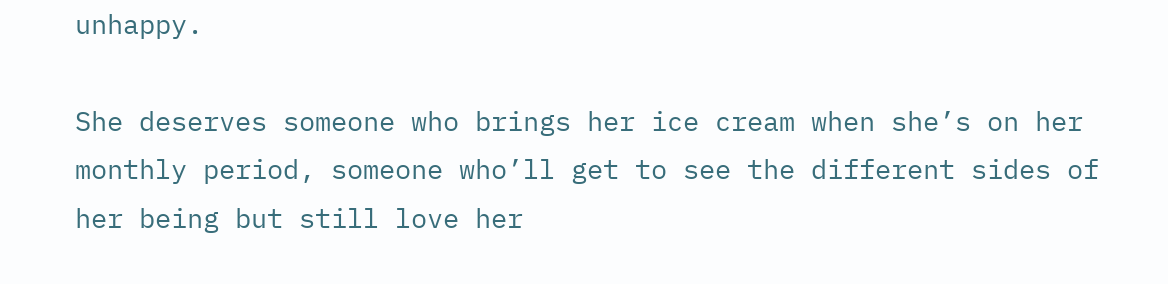unhappy.

She deserves someone who brings her ice cream when she’s on her monthly period, someone who’ll get to see the different sides of her being but still love her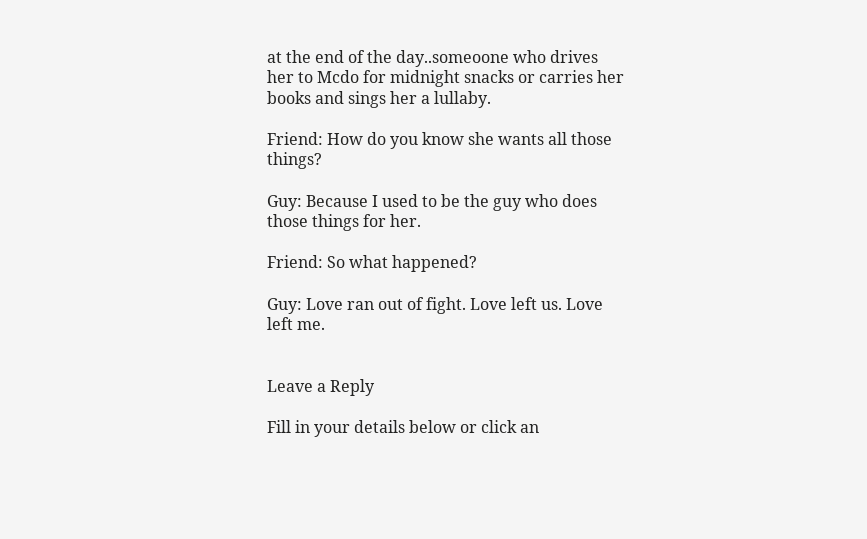at the end of the day..someoone who drives her to Mcdo for midnight snacks or carries her books and sings her a lullaby.

Friend: How do you know she wants all those things?

Guy: Because I used to be the guy who does those things for her.

Friend: So what happened?

Guy: Love ran out of fight. Love left us. Love left me.


Leave a Reply

Fill in your details below or click an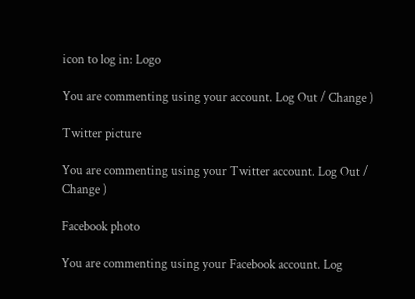icon to log in: Logo

You are commenting using your account. Log Out / Change )

Twitter picture

You are commenting using your Twitter account. Log Out / Change )

Facebook photo

You are commenting using your Facebook account. Log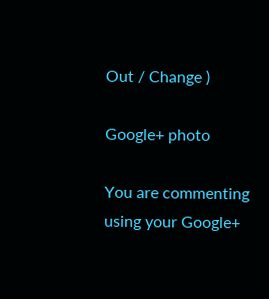Out / Change )

Google+ photo

You are commenting using your Google+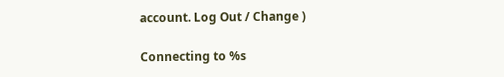account. Log Out / Change )

Connecting to %s